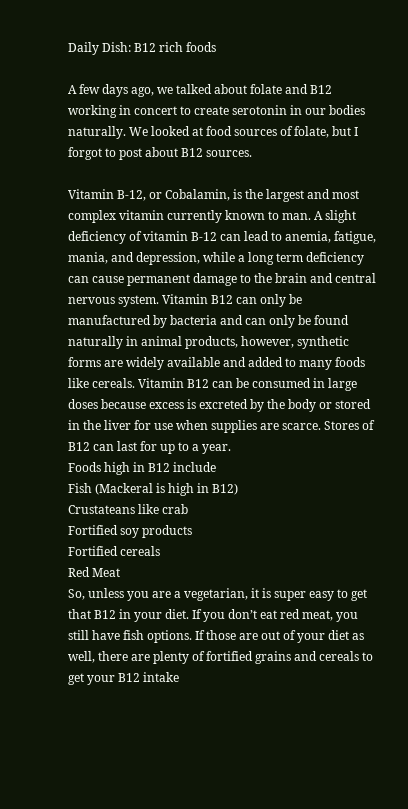Daily Dish: B12 rich foods

A few days ago, we talked about folate and B12 working in concert to create serotonin in our bodies naturally. We looked at food sources of folate, but I forgot to post about B12 sources.

Vitamin B-12, or Cobalamin, is the largest and most complex vitamin currently known to man. A slight deficiency of vitamin B-12 can lead to anemia, fatigue, mania, and depression, while a long term deficiency can cause permanent damage to the brain and central nervous system. Vitamin B12 can only be manufactured by bacteria and can only be found naturally in animal products, however, synthetic forms are widely available and added to many foods like cereals. Vitamin B12 can be consumed in large doses because excess is excreted by the body or stored in the liver for use when supplies are scarce. Stores of B12 can last for up to a year.
Foods high in B12 include
Fish (Mackeral is high in B12)
Crustateans like crab
Fortified soy products
Fortified cereals
Red Meat
So, unless you are a vegetarian, it is super easy to get that B12 in your diet. If you don’t eat red meat, you still have fish options. If those are out of your diet as well, there are plenty of fortified grains and cereals to get your B12 intake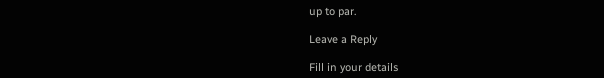up to par.

Leave a Reply

Fill in your details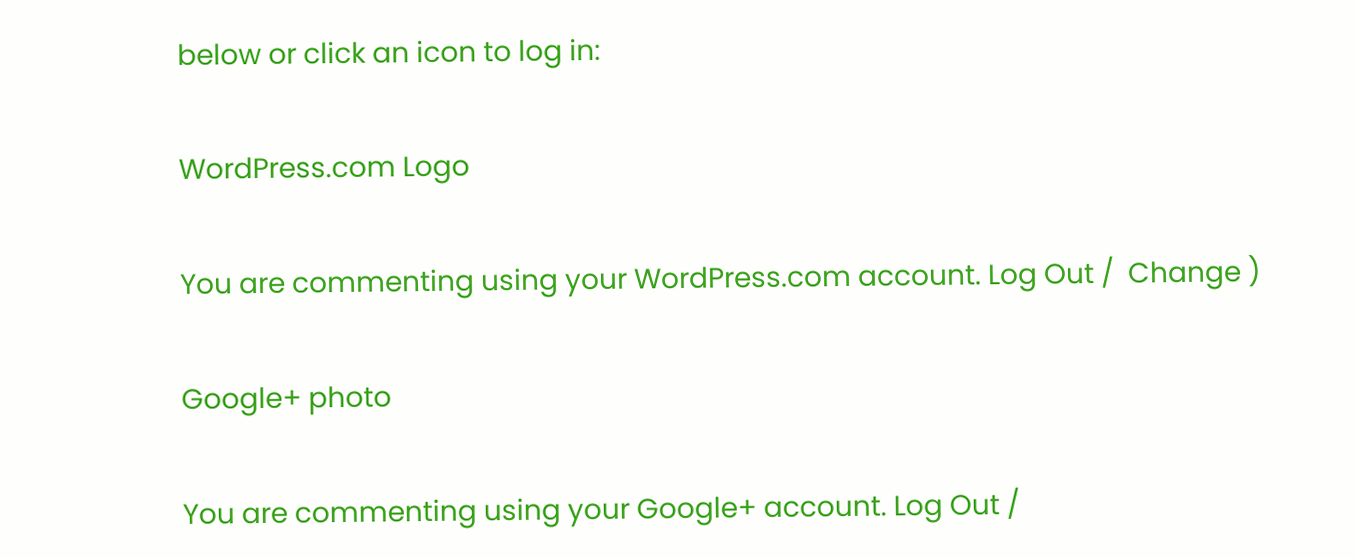below or click an icon to log in:

WordPress.com Logo

You are commenting using your WordPress.com account. Log Out /  Change )

Google+ photo

You are commenting using your Google+ account. Log Out /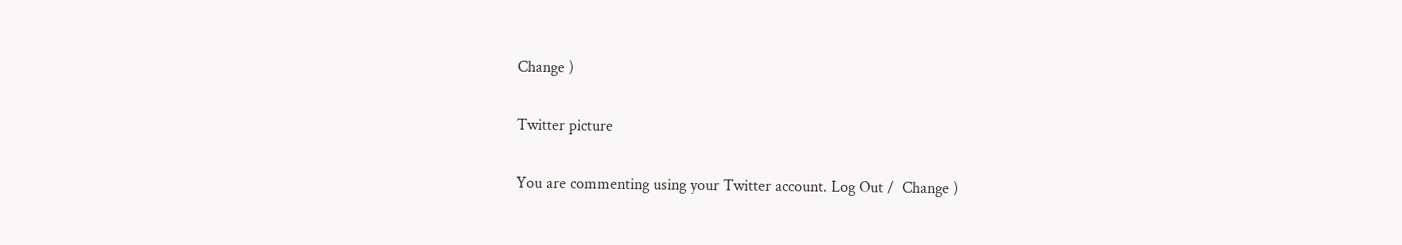Change )

Twitter picture

You are commenting using your Twitter account. Log Out /  Change )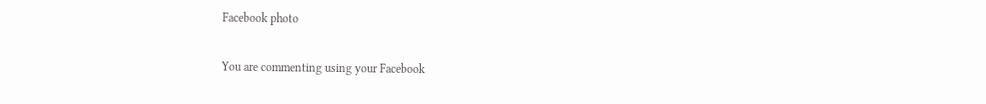Facebook photo

You are commenting using your Facebook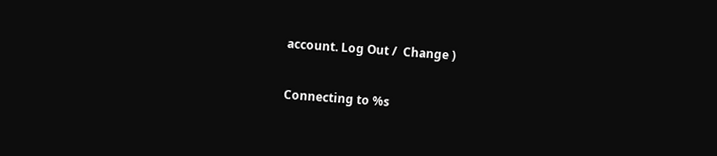account. Log Out /  Change )

Connecting to %s